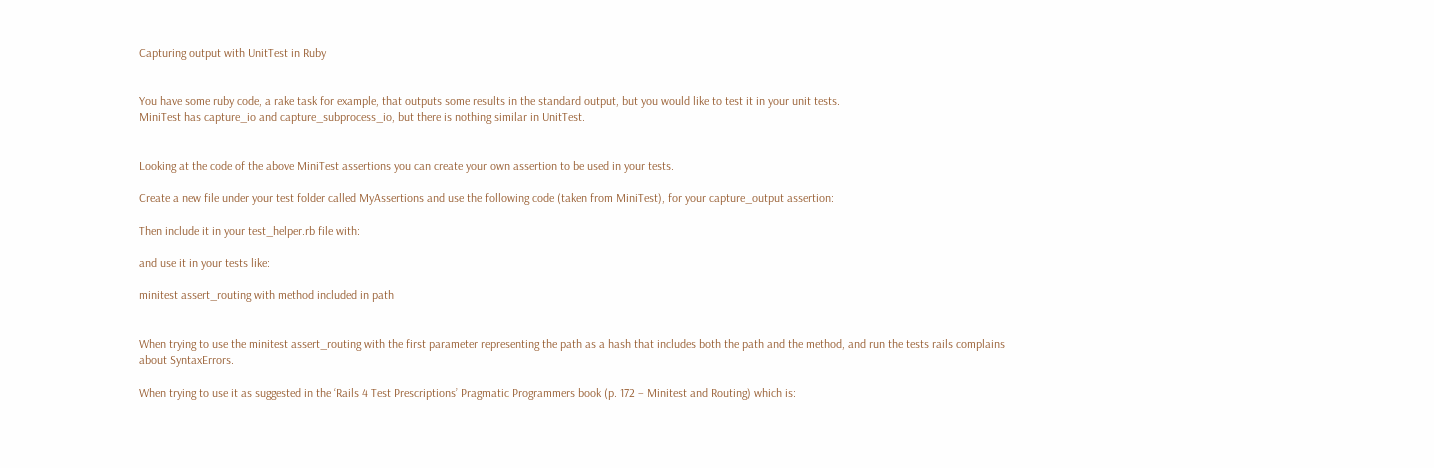Capturing output with UnitTest in Ruby


You have some ruby code, a rake task for example, that outputs some results in the standard output, but you would like to test it in your unit tests.
MiniTest has capture_io and capture_subprocess_io, but there is nothing similar in UnitTest.


Looking at the code of the above MiniTest assertions you can create your own assertion to be used in your tests.

Create a new file under your test folder called MyAssertions and use the following code (taken from MiniTest), for your capture_output assertion:

Then include it in your test_helper.rb file with:

and use it in your tests like:

minitest assert_routing with method included in path


When trying to use the minitest assert_routing with the first parameter representing the path as a hash that includes both the path and the method, and run the tests rails complains about SyntaxErrors.

When trying to use it as suggested in the ‘Rails 4 Test Prescriptions’ Pragmatic Programmers book (p. 172 – Minitest and Routing) which is: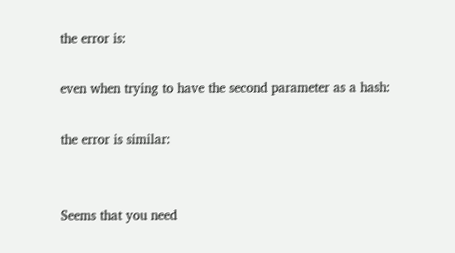the error is:

even when trying to have the second parameter as a hash:

the error is similar:


Seems that you need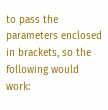to pass the parameters enclosed in brackets, so the following would work: